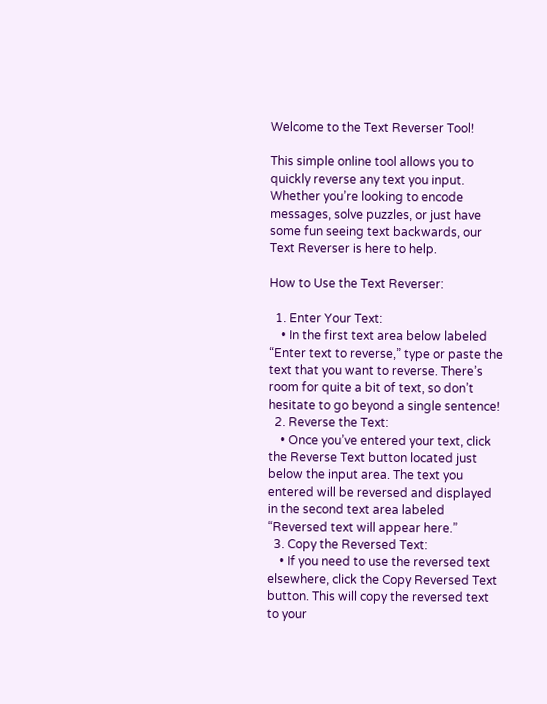Welcome to the Text Reverser Tool!

This simple online tool allows you to quickly reverse any text you input. Whether you’re looking to encode messages, solve puzzles, or just have some fun seeing text backwards, our Text Reverser is here to help.

How to Use the Text Reverser:

  1. Enter Your Text:
    • In the first text area below labeled “Enter text to reverse,” type or paste the text that you want to reverse. There’s room for quite a bit of text, so don’t hesitate to go beyond a single sentence!
  2. Reverse the Text:
    • Once you’ve entered your text, click the Reverse Text button located just below the input area. The text you entered will be reversed and displayed in the second text area labeled “Reversed text will appear here.”
  3. Copy the Reversed Text:
    • If you need to use the reversed text elsewhere, click the Copy Reversed Text button. This will copy the reversed text to your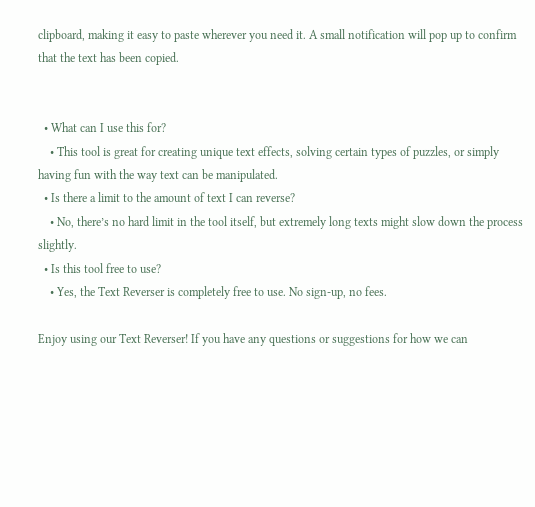clipboard, making it easy to paste wherever you need it. A small notification will pop up to confirm that the text has been copied.


  • What can I use this for?
    • This tool is great for creating unique text effects, solving certain types of puzzles, or simply having fun with the way text can be manipulated.
  • Is there a limit to the amount of text I can reverse?
    • No, there’s no hard limit in the tool itself, but extremely long texts might slow down the process slightly.
  • Is this tool free to use?
    • Yes, the Text Reverser is completely free to use. No sign-up, no fees.

Enjoy using our Text Reverser! If you have any questions or suggestions for how we can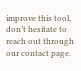improve this tool, don’t hesitate to reach out through our contact page.